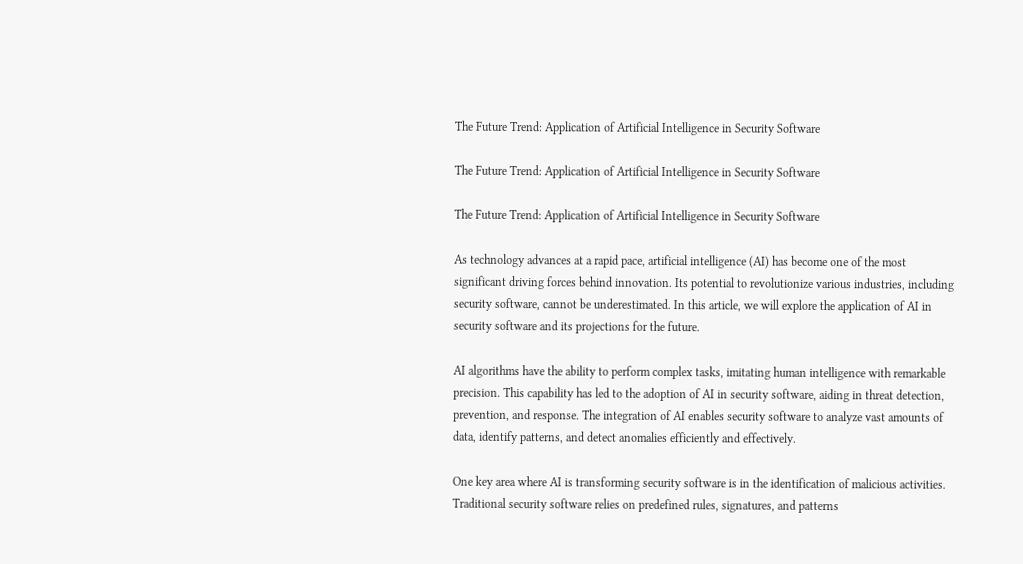The Future Trend: Application of Artificial Intelligence in Security Software

The Future Trend: Application of Artificial Intelligence in Security Software

The Future Trend: Application of Artificial Intelligence in Security Software

As technology advances at a rapid pace, artificial intelligence (AI) has become one of the most significant driving forces behind innovation. Its potential to revolutionize various industries, including security software, cannot be underestimated. In this article, we will explore the application of AI in security software and its projections for the future.

AI algorithms have the ability to perform complex tasks, imitating human intelligence with remarkable precision. This capability has led to the adoption of AI in security software, aiding in threat detection, prevention, and response. The integration of AI enables security software to analyze vast amounts of data, identify patterns, and detect anomalies efficiently and effectively.

One key area where AI is transforming security software is in the identification of malicious activities. Traditional security software relies on predefined rules, signatures, and patterns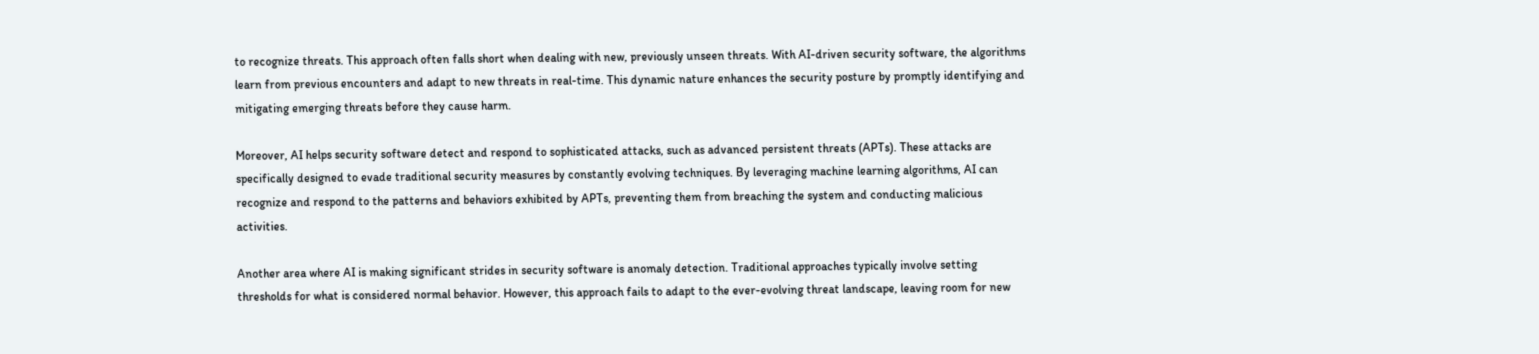to recognize threats. This approach often falls short when dealing with new, previously unseen threats. With AI-driven security software, the algorithms learn from previous encounters and adapt to new threats in real-time. This dynamic nature enhances the security posture by promptly identifying and mitigating emerging threats before they cause harm.

Moreover, AI helps security software detect and respond to sophisticated attacks, such as advanced persistent threats (APTs). These attacks are specifically designed to evade traditional security measures by constantly evolving techniques. By leveraging machine learning algorithms, AI can recognize and respond to the patterns and behaviors exhibited by APTs, preventing them from breaching the system and conducting malicious activities.

Another area where AI is making significant strides in security software is anomaly detection. Traditional approaches typically involve setting thresholds for what is considered normal behavior. However, this approach fails to adapt to the ever-evolving threat landscape, leaving room for new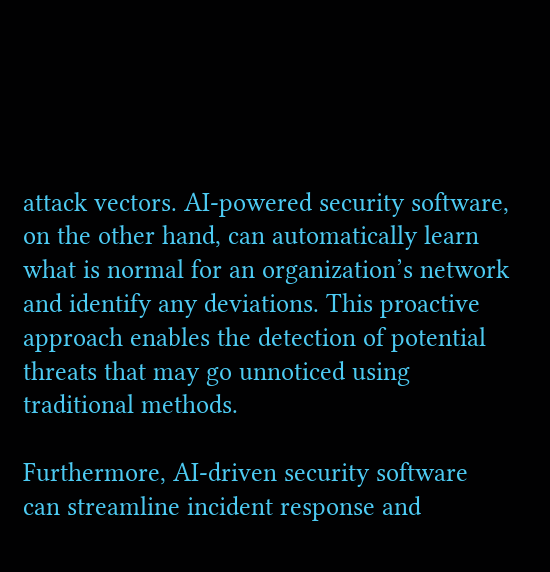attack vectors. AI-powered security software, on the other hand, can automatically learn what is normal for an organization’s network and identify any deviations. This proactive approach enables the detection of potential threats that may go unnoticed using traditional methods.

Furthermore, AI-driven security software can streamline incident response and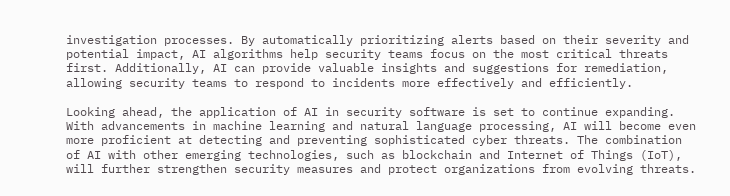investigation processes. By automatically prioritizing alerts based on their severity and potential impact, AI algorithms help security teams focus on the most critical threats first. Additionally, AI can provide valuable insights and suggestions for remediation, allowing security teams to respond to incidents more effectively and efficiently.

Looking ahead, the application of AI in security software is set to continue expanding. With advancements in machine learning and natural language processing, AI will become even more proficient at detecting and preventing sophisticated cyber threats. The combination of AI with other emerging technologies, such as blockchain and Internet of Things (IoT), will further strengthen security measures and protect organizations from evolving threats.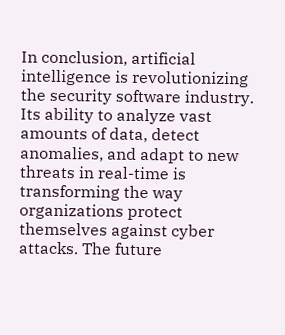In conclusion, artificial intelligence is revolutionizing the security software industry. Its ability to analyze vast amounts of data, detect anomalies, and adapt to new threats in real-time is transforming the way organizations protect themselves against cyber attacks. The future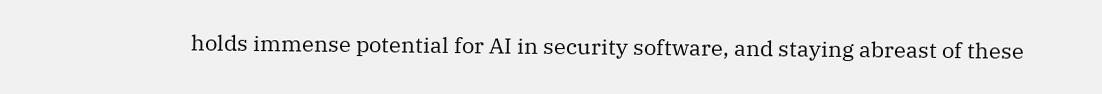holds immense potential for AI in security software, and staying abreast of these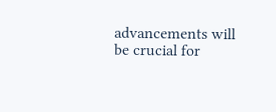advancements will be crucial for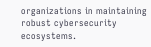organizations in maintaining robust cybersecurity ecosystems.